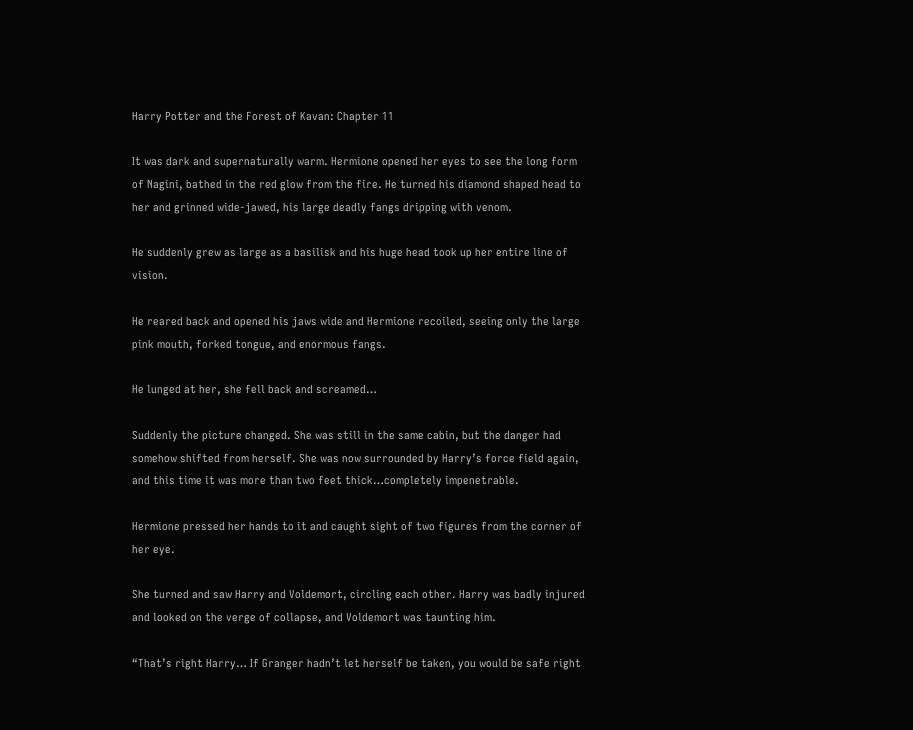Harry Potter and the Forest of Kavan: Chapter 11

It was dark and supernaturally warm. Hermione opened her eyes to see the long form of Nagini, bathed in the red glow from the fire. He turned his diamond shaped head to her and grinned wide-jawed, his large deadly fangs dripping with venom.

He suddenly grew as large as a basilisk and his huge head took up her entire line of vision.

He reared back and opened his jaws wide and Hermione recoiled, seeing only the large pink mouth, forked tongue, and enormous fangs.

He lunged at her, she fell back and screamed…

Suddenly the picture changed. She was still in the same cabin, but the danger had somehow shifted from herself. She was now surrounded by Harry’s force field again, and this time it was more than two feet thick…completely impenetrable.

Hermione pressed her hands to it and caught sight of two figures from the corner of her eye.

She turned and saw Harry and Voldemort, circling each other. Harry was badly injured and looked on the verge of collapse, and Voldemort was taunting him.

“That’s right Harry… If Granger hadn’t let herself be taken, you would be safe right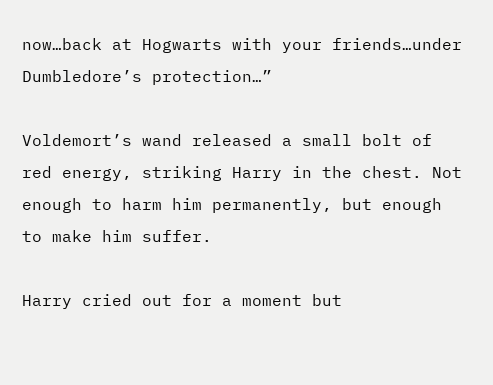now…back at Hogwarts with your friends…under Dumbledore’s protection…”

Voldemort’s wand released a small bolt of red energy, striking Harry in the chest. Not enough to harm him permanently, but enough to make him suffer.

Harry cried out for a moment but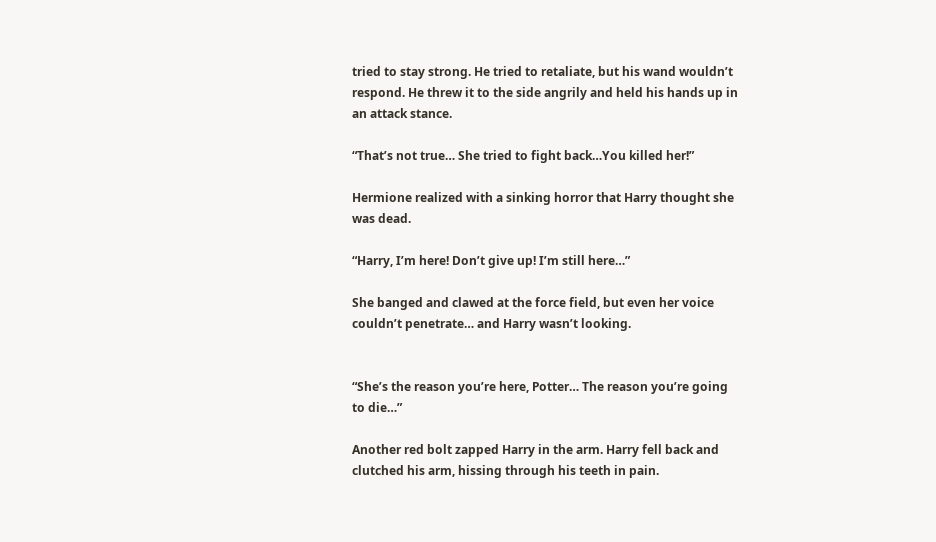tried to stay strong. He tried to retaliate, but his wand wouldn’t respond. He threw it to the side angrily and held his hands up in an attack stance.

“That’s not true… She tried to fight back…You killed her!”

Hermione realized with a sinking horror that Harry thought she was dead.

“Harry, I’m here! Don’t give up! I’m still here…”

She banged and clawed at the force field, but even her voice couldn’t penetrate… and Harry wasn’t looking.


“She’s the reason you’re here, Potter… The reason you’re going to die…”

Another red bolt zapped Harry in the arm. Harry fell back and clutched his arm, hissing through his teeth in pain.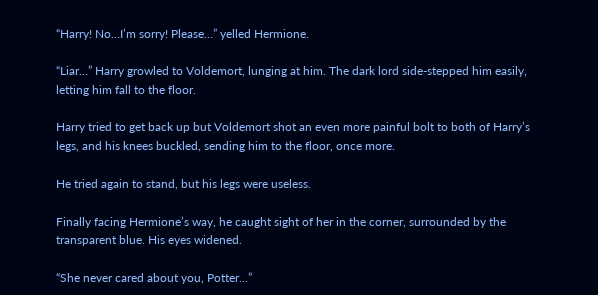“Harry! No…I’m sorry! Please…” yelled Hermione.

“Liar…” Harry growled to Voldemort, lunging at him. The dark lord side-stepped him easily, letting him fall to the floor.

Harry tried to get back up but Voldemort shot an even more painful bolt to both of Harry’s legs, and his knees buckled, sending him to the floor, once more.

He tried again to stand, but his legs were useless.

Finally facing Hermione’s way, he caught sight of her in the corner, surrounded by the transparent blue. His eyes widened.

“She never cared about you, Potter…”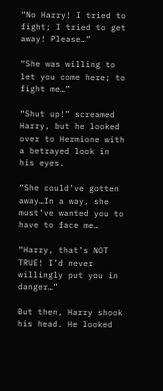“No Harry! I tried to fight; I tried to get away! Please…”

“She was willing to let you come here; to fight me…”

“Shut up!” screamed Harry, but he looked over to Hermione with a betrayed look in his eyes.

“She could’ve gotten away…In a way, she must’ve wanted you to have to face me…

“Harry, that’s NOT TRUE! I’d never willingly put you in danger…”

But then, Harry shook his head. He looked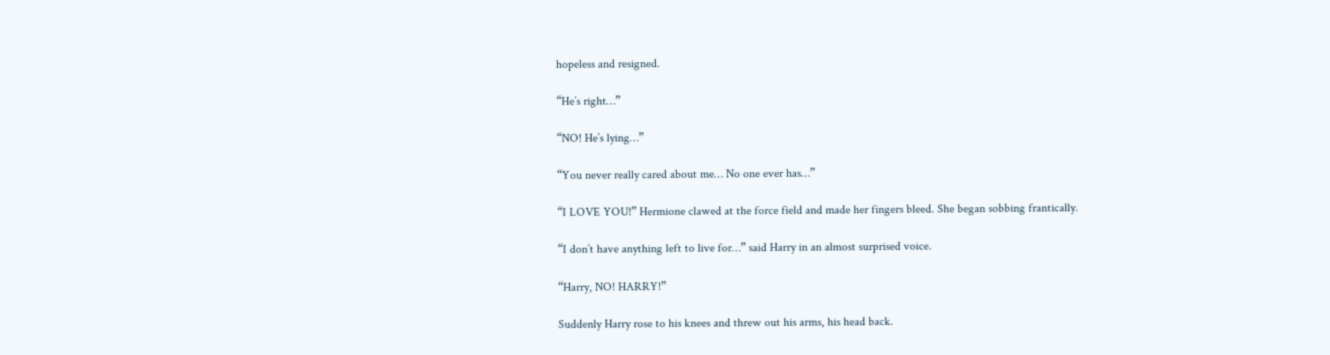hopeless and resigned.

“He’s right…”

“NO! He’s lying…”

“You never really cared about me… No one ever has…”

“I LOVE YOU!” Hermione clawed at the force field and made her fingers bleed. She began sobbing frantically.

“I don’t have anything left to live for…” said Harry in an almost surprised voice.

“Harry, NO! HARRY!”

Suddenly Harry rose to his knees and threw out his arms, his head back.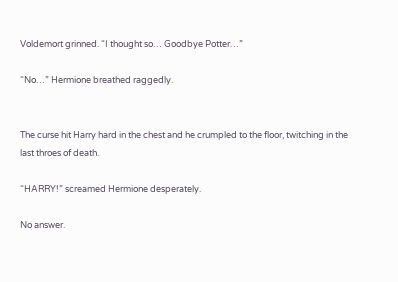Voldemort grinned. “I thought so… Goodbye Potter…”

“No…” Hermione breathed raggedly.


The curse hit Harry hard in the chest and he crumpled to the floor, twitching in the last throes of death.

“HARRY!” screamed Hermione desperately.

No answer.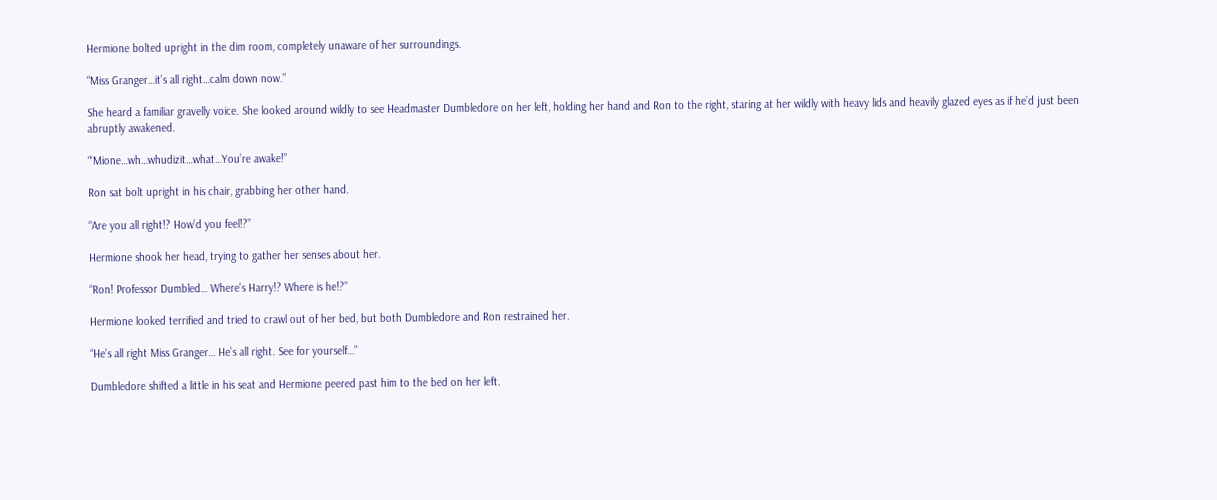Hermione bolted upright in the dim room, completely unaware of her surroundings.

“Miss Granger…it’s all right…calm down now.”

She heard a familiar gravelly voice. She looked around wildly to see Headmaster Dumbledore on her left, holding her hand and Ron to the right, staring at her wildly with heavy lids and heavily glazed eyes as if he’d just been abruptly awakened.

“‘Mione…wh…whudizit…what…You’re awake!”

Ron sat bolt upright in his chair, grabbing her other hand.

“Are you all right!? How’d you feel!?”

Hermione shook her head, trying to gather her senses about her.

“Ron! Professor Dumbled… Where’s Harry!? Where is he!?”

Hermione looked terrified and tried to crawl out of her bed, but both Dumbledore and Ron restrained her.

“He’s all right Miss Granger… He’s all right. See for yourself…”

Dumbledore shifted a little in his seat and Hermione peered past him to the bed on her left.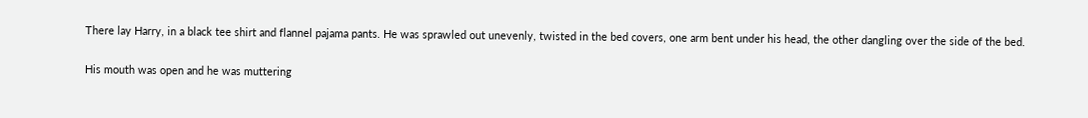There lay Harry, in a black tee shirt and flannel pajama pants. He was sprawled out unevenly, twisted in the bed covers, one arm bent under his head, the other dangling over the side of the bed.

His mouth was open and he was muttering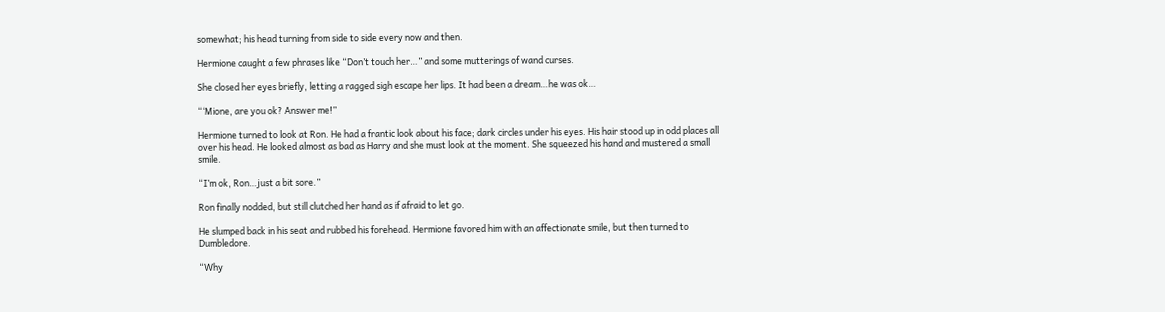somewhat; his head turning from side to side every now and then.

Hermione caught a few phrases like “Don’t touch her…” and some mutterings of wand curses.

She closed her eyes briefly, letting a ragged sigh escape her lips. It had been a dream…he was ok…

“‘Mione, are you ok? Answer me!”

Hermione turned to look at Ron. He had a frantic look about his face; dark circles under his eyes. His hair stood up in odd places all over his head. He looked almost as bad as Harry and she must look at the moment. She squeezed his hand and mustered a small smile.

“I’m ok, Ron…just a bit sore.”

Ron finally nodded, but still clutched her hand as if afraid to let go.

He slumped back in his seat and rubbed his forehead. Hermione favored him with an affectionate smile, but then turned to Dumbledore.

“Why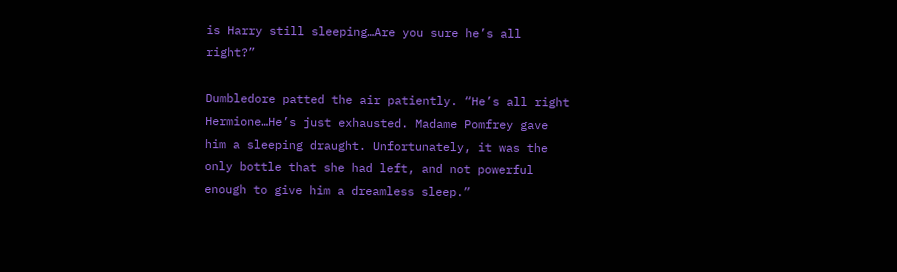is Harry still sleeping…Are you sure he’s all right?”

Dumbledore patted the air patiently. “He’s all right Hermione…He’s just exhausted. Madame Pomfrey gave him a sleeping draught. Unfortunately, it was the only bottle that she had left, and not powerful enough to give him a dreamless sleep.”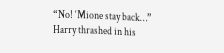“No! ‘Mione stay back…” Harry thrashed in his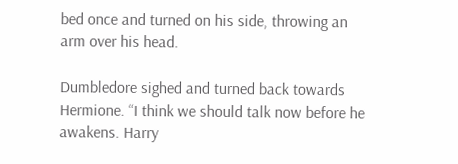bed once and turned on his side, throwing an arm over his head.

Dumbledore sighed and turned back towards Hermione. “I think we should talk now before he awakens. Harry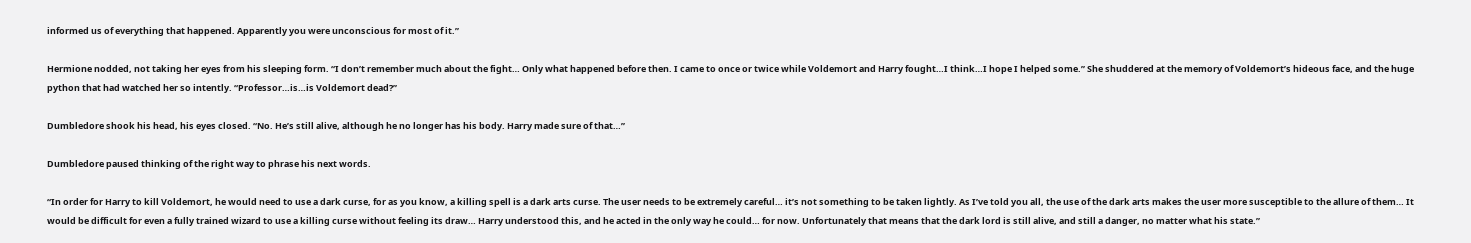informed us of everything that happened. Apparently you were unconscious for most of it.”

Hermione nodded, not taking her eyes from his sleeping form. “I don’t remember much about the fight… Only what happened before then. I came to once or twice while Voldemort and Harry fought…I think…I hope I helped some.” She shuddered at the memory of Voldemort’s hideous face, and the huge python that had watched her so intently. “Professor…is…is Voldemort dead?”

Dumbledore shook his head, his eyes closed. “No. He’s still alive, although he no longer has his body. Harry made sure of that…”

Dumbledore paused thinking of the right way to phrase his next words.

“In order for Harry to kill Voldemort, he would need to use a dark curse, for as you know, a killing spell is a dark arts curse. The user needs to be extremely careful… it’s not something to be taken lightly. As I’ve told you all, the use of the dark arts makes the user more susceptible to the allure of them… It would be difficult for even a fully trained wizard to use a killing curse without feeling its draw… Harry understood this, and he acted in the only way he could… for now. Unfortunately that means that the dark lord is still alive, and still a danger, no matter what his state.”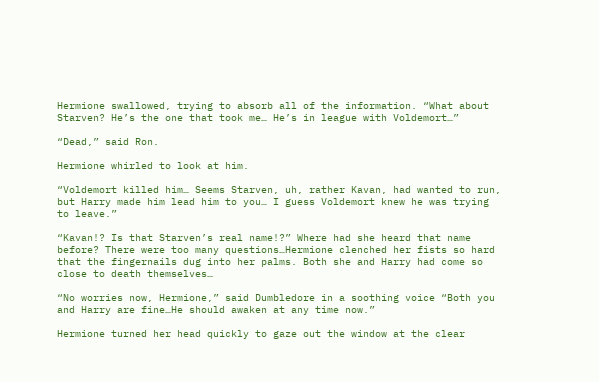Hermione swallowed, trying to absorb all of the information. “What about Starven? He’s the one that took me… He’s in league with Voldemort…”

“Dead,” said Ron.

Hermione whirled to look at him.

“Voldemort killed him… Seems Starven, uh, rather Kavan, had wanted to run, but Harry made him lead him to you… I guess Voldemort knew he was trying to leave.”

“Kavan!? Is that Starven’s real name!?” Where had she heard that name before? There were too many questions…Hermione clenched her fists so hard that the fingernails dug into her palms. Both she and Harry had come so close to death themselves…

“No worries now, Hermione,” said Dumbledore in a soothing voice “Both you and Harry are fine…He should awaken at any time now.”

Hermione turned her head quickly to gaze out the window at the clear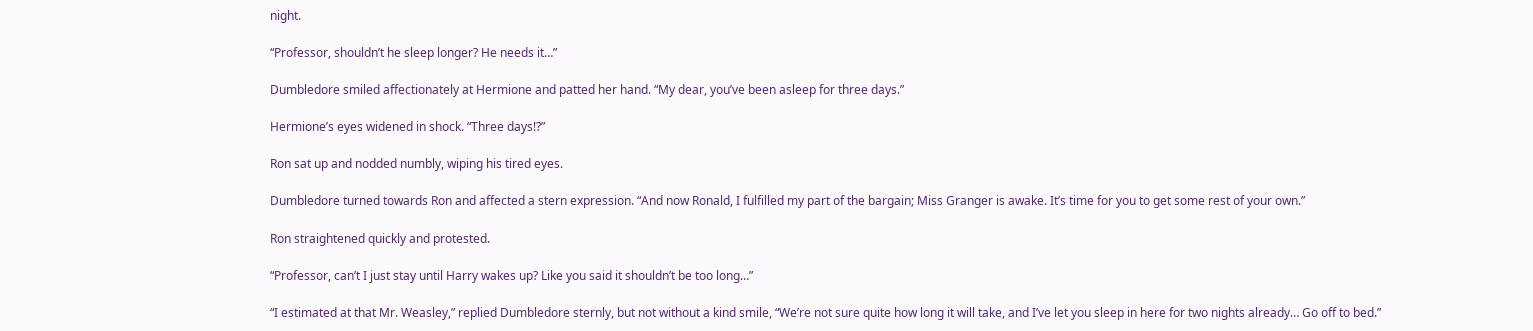night.

“Professor, shouldn’t he sleep longer? He needs it…”

Dumbledore smiled affectionately at Hermione and patted her hand. “My dear, you’ve been asleep for three days.”

Hermione’s eyes widened in shock. “Three days!?”

Ron sat up and nodded numbly, wiping his tired eyes.

Dumbledore turned towards Ron and affected a stern expression. “And now Ronald, I fulfilled my part of the bargain; Miss Granger is awake. It’s time for you to get some rest of your own.”

Ron straightened quickly and protested.

“Professor, can’t I just stay until Harry wakes up? Like you said it shouldn’t be too long…”

“I estimated at that Mr. Weasley,” replied Dumbledore sternly, but not without a kind smile, “We’re not sure quite how long it will take, and I’ve let you sleep in here for two nights already… Go off to bed.”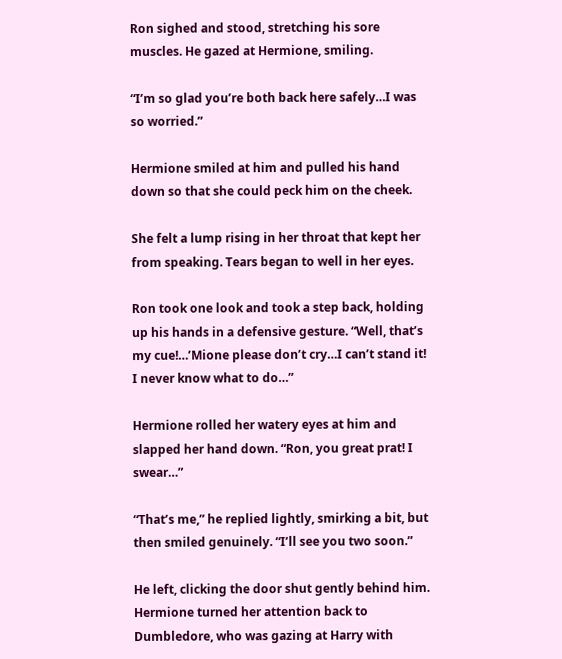Ron sighed and stood, stretching his sore muscles. He gazed at Hermione, smiling.

“I’m so glad you’re both back here safely…I was so worried.”

Hermione smiled at him and pulled his hand down so that she could peck him on the cheek.

She felt a lump rising in her throat that kept her from speaking. Tears began to well in her eyes.

Ron took one look and took a step back, holding up his hands in a defensive gesture. “Well, that’s my cue!…’Mione please don’t cry…I can’t stand it! I never know what to do…”

Hermione rolled her watery eyes at him and slapped her hand down. “Ron, you great prat! I swear…”

“That’s me,” he replied lightly, smirking a bit, but then smiled genuinely. “I’ll see you two soon.”

He left, clicking the door shut gently behind him. Hermione turned her attention back to Dumbledore, who was gazing at Harry with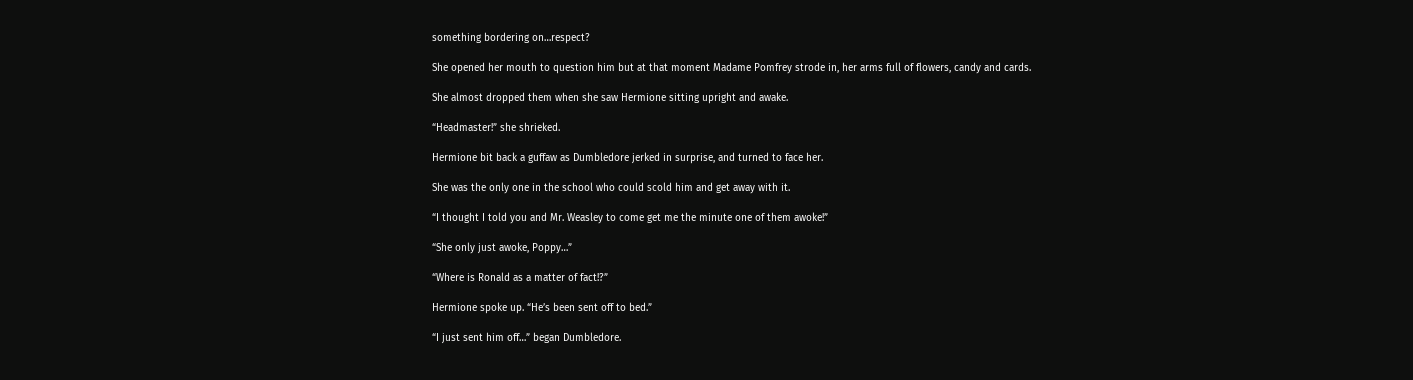something bordering on…respect?

She opened her mouth to question him but at that moment Madame Pomfrey strode in, her arms full of flowers, candy and cards.

She almost dropped them when she saw Hermione sitting upright and awake.

“Headmaster!” she shrieked.

Hermione bit back a guffaw as Dumbledore jerked in surprise, and turned to face her.

She was the only one in the school who could scold him and get away with it.

“I thought I told you and Mr. Weasley to come get me the minute one of them awoke!”

“She only just awoke, Poppy…”

“Where is Ronald as a matter of fact!?”

Hermione spoke up. “He’s been sent off to bed.”

“I just sent him off…” began Dumbledore.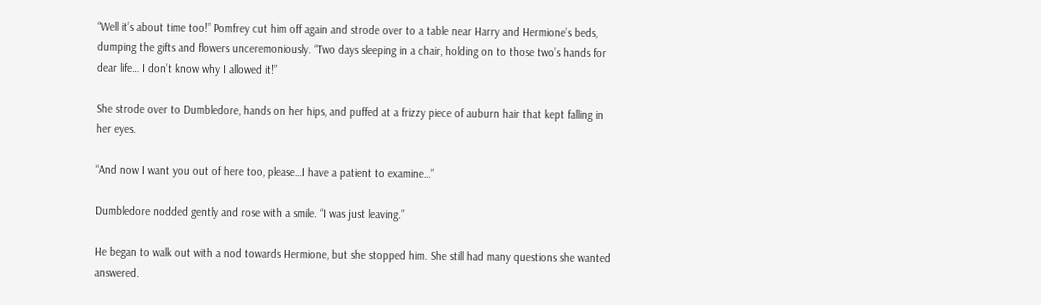“Well it’s about time too!” Pomfrey cut him off again and strode over to a table near Harry and Hermione’s beds, dumping the gifts and flowers unceremoniously. “Two days sleeping in a chair, holding on to those two’s hands for dear life… I don’t know why I allowed it!”

She strode over to Dumbledore, hands on her hips, and puffed at a frizzy piece of auburn hair that kept falling in her eyes.

“And now I want you out of here too, please…I have a patient to examine…”

Dumbledore nodded gently and rose with a smile. “I was just leaving.”

He began to walk out with a nod towards Hermione, but she stopped him. She still had many questions she wanted answered.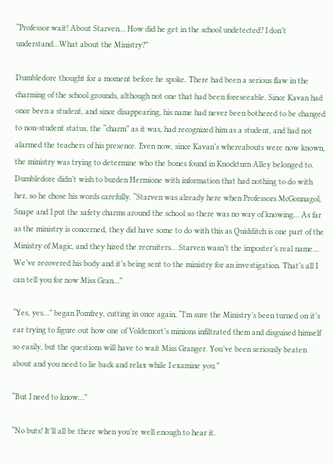“Professor wait! About Starven… How did he get in the school undetected? I don’t understand…What about the Ministry?”

Dumbledore thought for a moment before he spoke. There had been a serious flaw in the charming of the school grounds, although not one that had been foreseeable. Since Kavan had once been a student, and since disappearing, his name had never been bothered to be changed to non-student status, the “charm” as it was, had recognized him as a student, and had not alarmed the teachers of his presence. Even now, since Kavan’s whereabouts were now known, the ministry was trying to determine who the bones found in Knockturn Alley belonged to. Dumbledore didn’t wish to burden Hermione with information that had nothing to do with her, so he chose his words carefully. “Starven was already here when Professors McGonnagol, Snape and I put the safety charms around the school so there was no way of knowing… As far as the ministry is concerned, they did have some to do with this as Quidditch is one part of the Ministry of Magic, and they hired the recruiters… Starven wasn’t the imposter’s real name… We’ve recovered his body and it’s being sent to the ministry for an investigation. That’s all I can tell you for now Miss Gran…”

“Yes, yes…” began Pomfrey, cutting in once again, “I’m sure the Ministry’s been turned on it’s ear trying to figure out how one of Voldemort’s minions infiltrated them and disguised himself so easily, but the questions will have to wait Miss Granger. You’ve been seriously beaten about and you need to lie back and relax while I examine you.”

“But I need to know…”

“No buts! It’ll all be there when you’re well enough to hear it.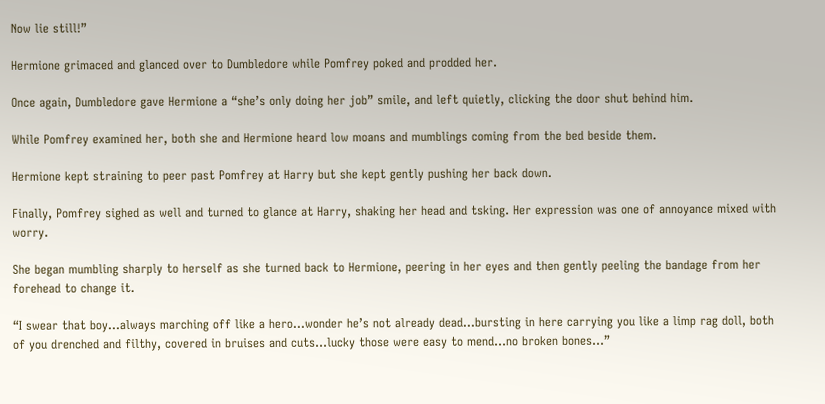Now lie still!”

Hermione grimaced and glanced over to Dumbledore while Pomfrey poked and prodded her.

Once again, Dumbledore gave Hermione a “she’s only doing her job” smile, and left quietly, clicking the door shut behind him.

While Pomfrey examined her, both she and Hermione heard low moans and mumblings coming from the bed beside them.

Hermione kept straining to peer past Pomfrey at Harry but she kept gently pushing her back down.

Finally, Pomfrey sighed as well and turned to glance at Harry, shaking her head and tsking. Her expression was one of annoyance mixed with worry.

She began mumbling sharply to herself as she turned back to Hermione, peering in her eyes and then gently peeling the bandage from her forehead to change it.

“I swear that boy…always marching off like a hero…wonder he’s not already dead…bursting in here carrying you like a limp rag doll, both of you drenched and filthy, covered in bruises and cuts…lucky those were easy to mend…no broken bones…”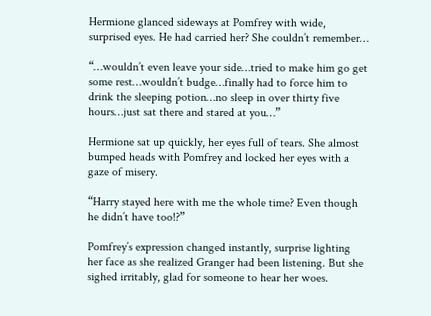Hermione glanced sideways at Pomfrey with wide, surprised eyes. He had carried her? She couldn’t remember…

“…wouldn’t even leave your side…tried to make him go get some rest…wouldn’t budge…finally had to force him to drink the sleeping potion…no sleep in over thirty five hours…just sat there and stared at you…”

Hermione sat up quickly, her eyes full of tears. She almost bumped heads with Pomfrey and locked her eyes with a gaze of misery.

“Harry stayed here with me the whole time? Even though he didn’t have too!?”

Pomfrey’s expression changed instantly, surprise lighting her face as she realized Granger had been listening. But she sighed irritably, glad for someone to hear her woes.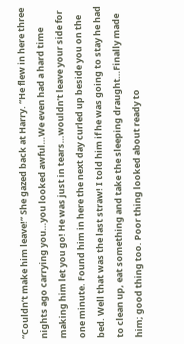“Couldn’t make him leave!” She gazed back at Harry. “He flew in here three nights ago carrying you…you looked awful…We even had a hard time making him let you go! He was just in tears…wouldn’t leave your side for one minute. Found him in here the next day curled up beside you on the bed. Well that was the last straw! I told him if he was going to stay he had to clean up, eat something and take the sleeping draught…Finally made him; good thing too. Poor thing looked about ready to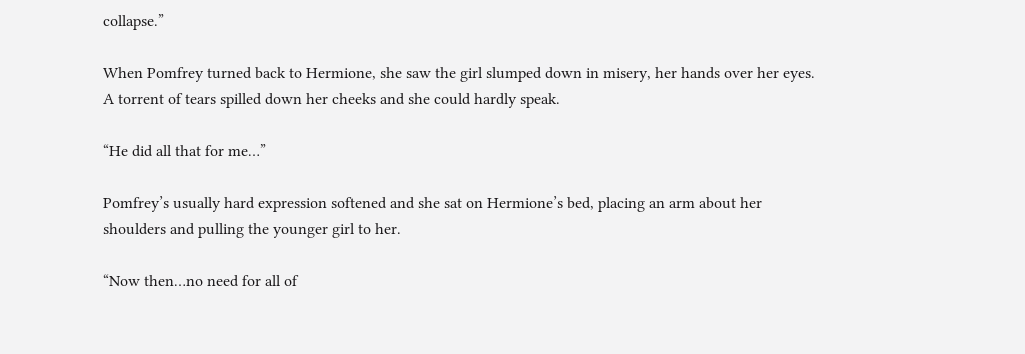collapse.”

When Pomfrey turned back to Hermione, she saw the girl slumped down in misery, her hands over her eyes. A torrent of tears spilled down her cheeks and she could hardly speak.

“He did all that for me…”

Pomfrey’s usually hard expression softened and she sat on Hermione’s bed, placing an arm about her shoulders and pulling the younger girl to her.

“Now then…no need for all of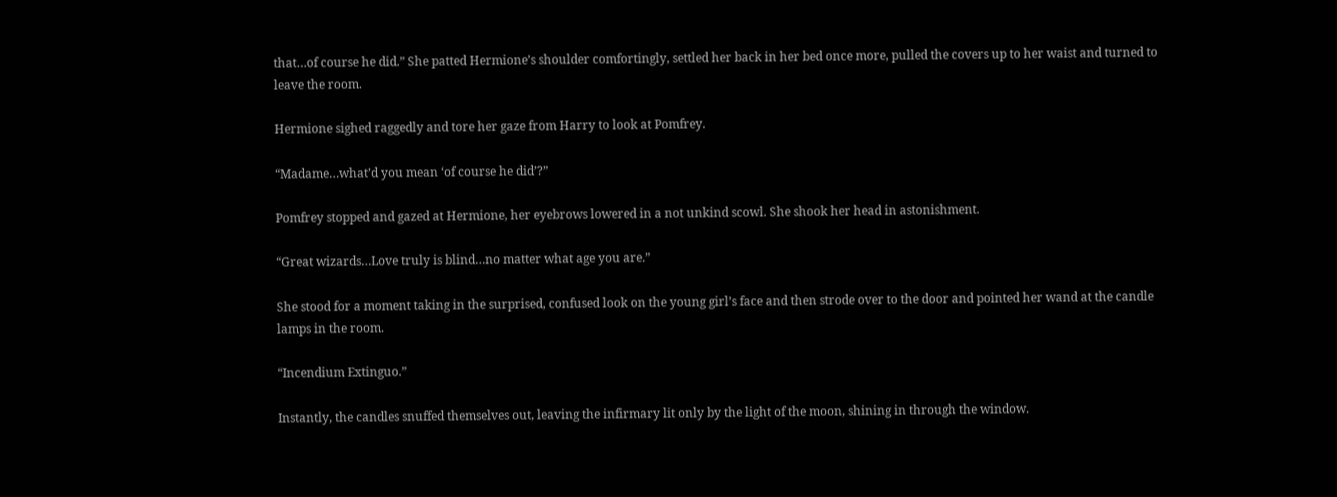that…of course he did.” She patted Hermione’s shoulder comfortingly, settled her back in her bed once more, pulled the covers up to her waist and turned to leave the room.

Hermione sighed raggedly and tore her gaze from Harry to look at Pomfrey.

“Madame…what’d you mean ‘of course he did’?”

Pomfrey stopped and gazed at Hermione, her eyebrows lowered in a not unkind scowl. She shook her head in astonishment.

“Great wizards…Love truly is blind…no matter what age you are.”

She stood for a moment taking in the surprised, confused look on the young girl’s face and then strode over to the door and pointed her wand at the candle lamps in the room.

“Incendium Extinguo.”

Instantly, the candles snuffed themselves out, leaving the infirmary lit only by the light of the moon, shining in through the window.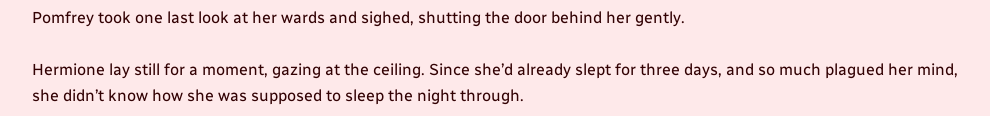Pomfrey took one last look at her wards and sighed, shutting the door behind her gently.

Hermione lay still for a moment, gazing at the ceiling. Since she’d already slept for three days, and so much plagued her mind, she didn’t know how she was supposed to sleep the night through.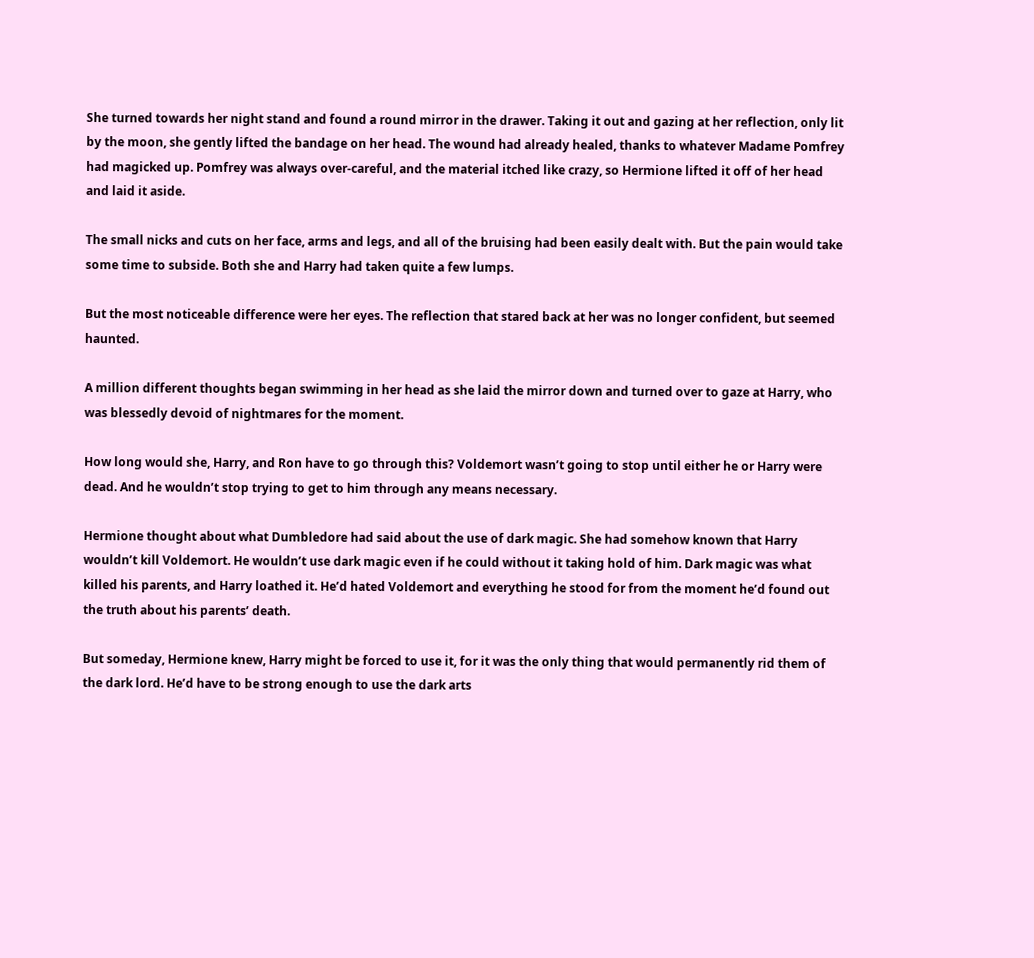She turned towards her night stand and found a round mirror in the drawer. Taking it out and gazing at her reflection, only lit by the moon, she gently lifted the bandage on her head. The wound had already healed, thanks to whatever Madame Pomfrey had magicked up. Pomfrey was always over-careful, and the material itched like crazy, so Hermione lifted it off of her head and laid it aside.

The small nicks and cuts on her face, arms and legs, and all of the bruising had been easily dealt with. But the pain would take some time to subside. Both she and Harry had taken quite a few lumps.

But the most noticeable difference were her eyes. The reflection that stared back at her was no longer confident, but seemed haunted.

A million different thoughts began swimming in her head as she laid the mirror down and turned over to gaze at Harry, who was blessedly devoid of nightmares for the moment.

How long would she, Harry, and Ron have to go through this? Voldemort wasn’t going to stop until either he or Harry were dead. And he wouldn’t stop trying to get to him through any means necessary.

Hermione thought about what Dumbledore had said about the use of dark magic. She had somehow known that Harry wouldn’t kill Voldemort. He wouldn’t use dark magic even if he could without it taking hold of him. Dark magic was what killed his parents, and Harry loathed it. He’d hated Voldemort and everything he stood for from the moment he’d found out the truth about his parents’ death.

But someday, Hermione knew, Harry might be forced to use it, for it was the only thing that would permanently rid them of the dark lord. He’d have to be strong enough to use the dark arts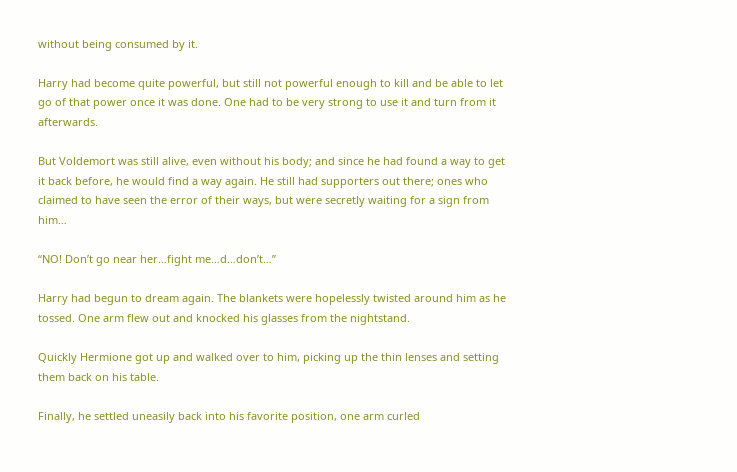without being consumed by it.

Harry had become quite powerful, but still not powerful enough to kill and be able to let go of that power once it was done. One had to be very strong to use it and turn from it afterwards.

But Voldemort was still alive, even without his body; and since he had found a way to get it back before, he would find a way again. He still had supporters out there; ones who claimed to have seen the error of their ways, but were secretly waiting for a sign from him…

“NO! Don’t go near her…fight me…d…don’t…”

Harry had begun to dream again. The blankets were hopelessly twisted around him as he tossed. One arm flew out and knocked his glasses from the nightstand.

Quickly Hermione got up and walked over to him, picking up the thin lenses and setting them back on his table.

Finally, he settled uneasily back into his favorite position, one arm curled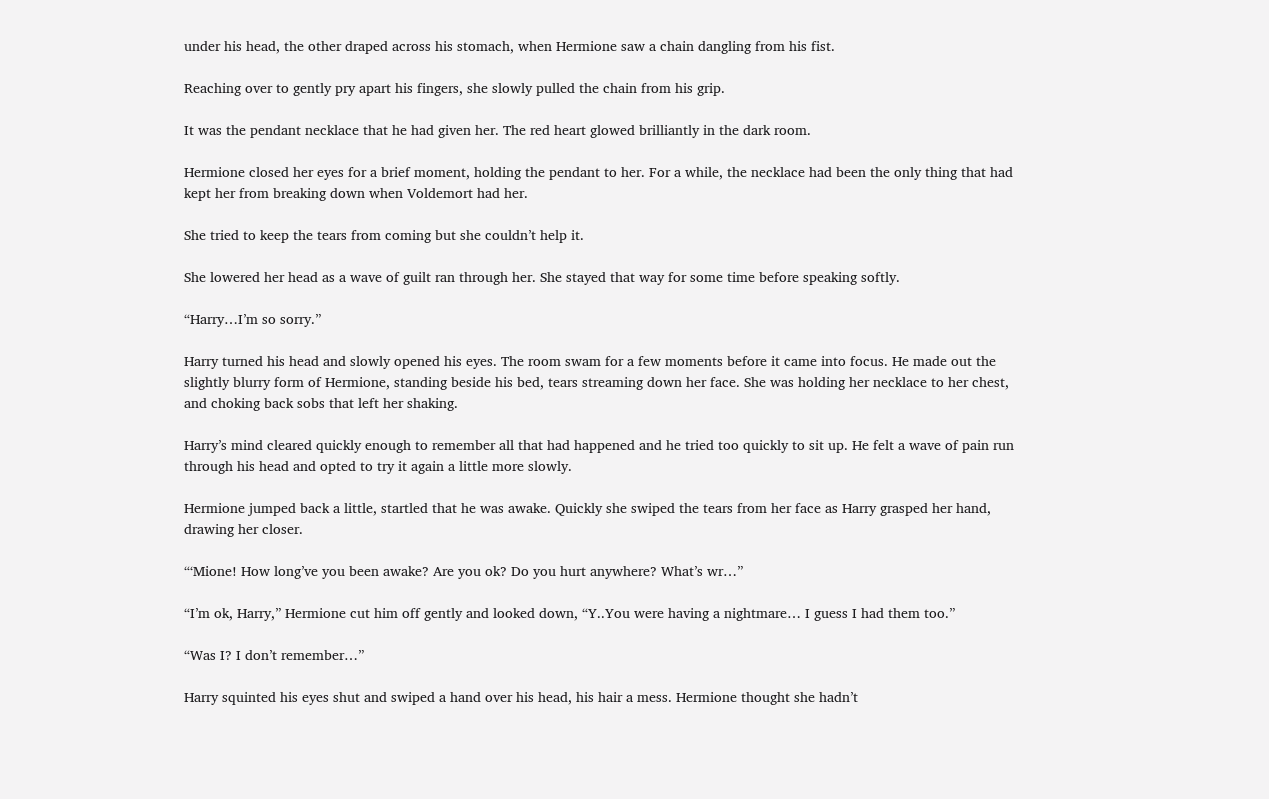under his head, the other draped across his stomach, when Hermione saw a chain dangling from his fist.

Reaching over to gently pry apart his fingers, she slowly pulled the chain from his grip.

It was the pendant necklace that he had given her. The red heart glowed brilliantly in the dark room.

Hermione closed her eyes for a brief moment, holding the pendant to her. For a while, the necklace had been the only thing that had kept her from breaking down when Voldemort had her.

She tried to keep the tears from coming but she couldn’t help it.

She lowered her head as a wave of guilt ran through her. She stayed that way for some time before speaking softly.

“Harry…I’m so sorry.”

Harry turned his head and slowly opened his eyes. The room swam for a few moments before it came into focus. He made out the slightly blurry form of Hermione, standing beside his bed, tears streaming down her face. She was holding her necklace to her chest, and choking back sobs that left her shaking.

Harry’s mind cleared quickly enough to remember all that had happened and he tried too quickly to sit up. He felt a wave of pain run through his head and opted to try it again a little more slowly.

Hermione jumped back a little, startled that he was awake. Quickly she swiped the tears from her face as Harry grasped her hand, drawing her closer.

“‘Mione! How long’ve you been awake? Are you ok? Do you hurt anywhere? What’s wr…”

“I’m ok, Harry,” Hermione cut him off gently and looked down, “Y..You were having a nightmare… I guess I had them too.”

“Was I? I don’t remember…”

Harry squinted his eyes shut and swiped a hand over his head, his hair a mess. Hermione thought she hadn’t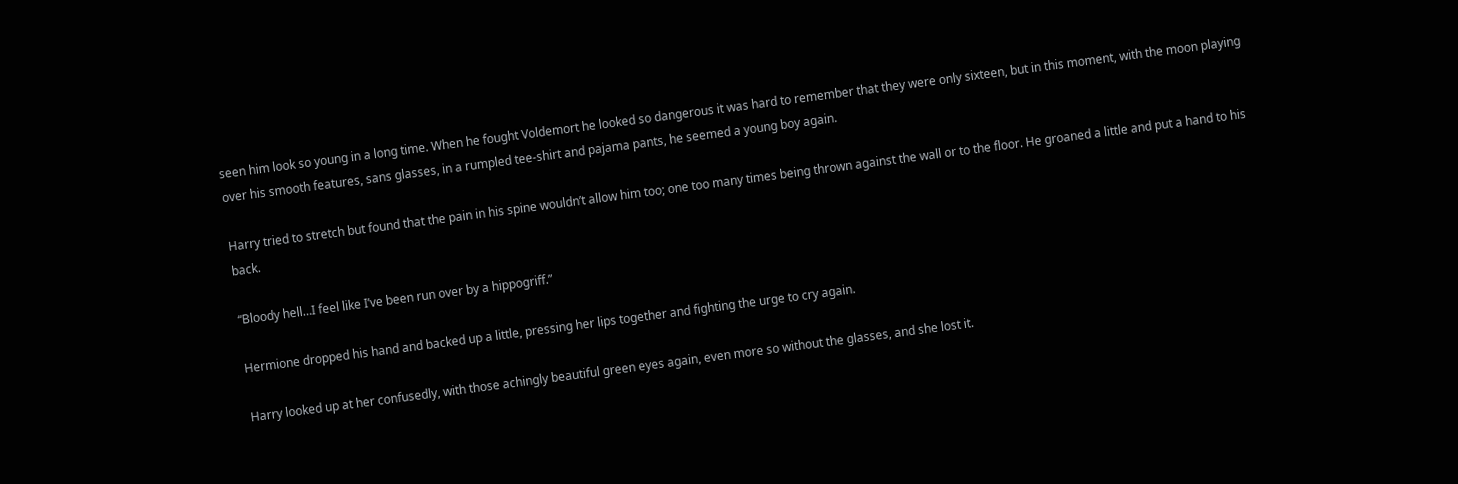seen him look so young in a long time. When he fought Voldemort he looked so dangerous it was hard to remember that they were only sixteen, but in this moment, with the moon playing over his smooth features, sans glasses, in a rumpled tee-shirt and pajama pants, he seemed a young boy again.

Harry tried to stretch but found that the pain in his spine wouldn’t allow him too; one too many times being thrown against the wall or to the floor. He groaned a little and put a hand to his back.

“Bloody hell…I feel like I’ve been run over by a hippogriff.”

Hermione dropped his hand and backed up a little, pressing her lips together and fighting the urge to cry again.

Harry looked up at her confusedly, with those achingly beautiful green eyes again, even more so without the glasses, and she lost it.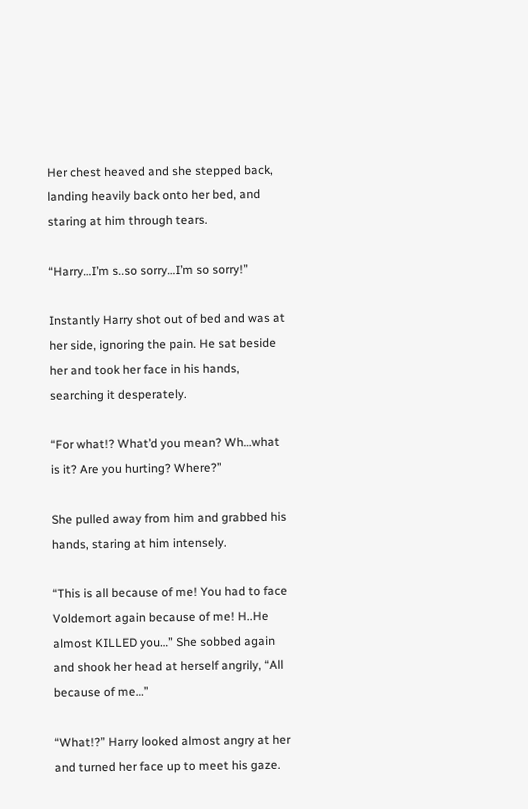Her chest heaved and she stepped back, landing heavily back onto her bed, and staring at him through tears.

“Harry…I’m s..so sorry…I’m so sorry!”

Instantly Harry shot out of bed and was at her side, ignoring the pain. He sat beside her and took her face in his hands, searching it desperately.

“For what!? What’d you mean? Wh…what is it? Are you hurting? Where?”

She pulled away from him and grabbed his hands, staring at him intensely.

“This is all because of me! You had to face Voldemort again because of me! H..He almost KILLED you…” She sobbed again and shook her head at herself angrily, “All because of me…”

“What!?” Harry looked almost angry at her and turned her face up to meet his gaze.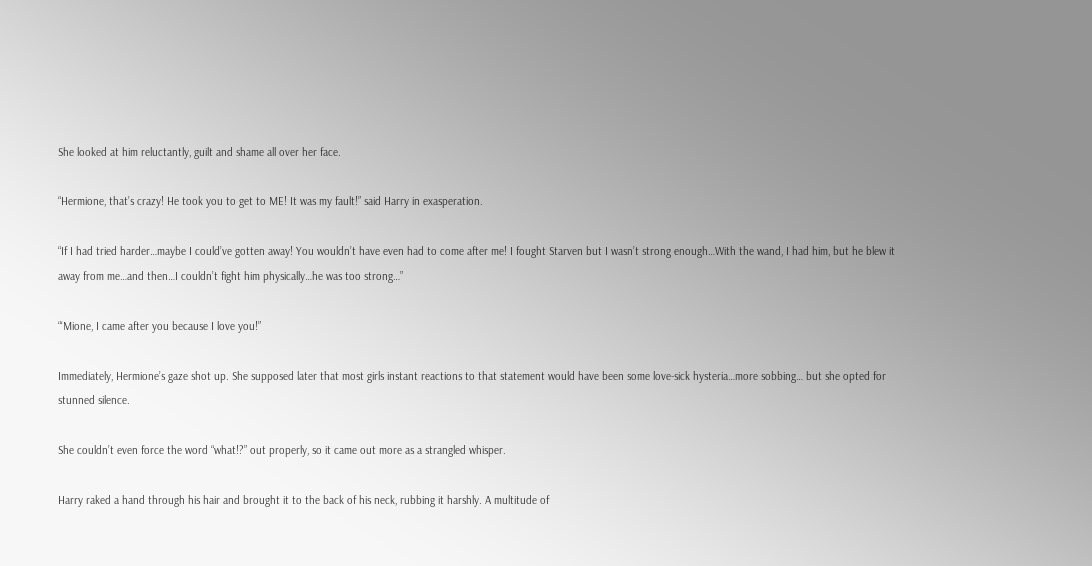She looked at him reluctantly, guilt and shame all over her face.

“Hermione, that’s crazy! He took you to get to ME! It was my fault!” said Harry in exasperation.

“If I had tried harder…maybe I could’ve gotten away! You wouldn’t have even had to come after me! I fought Starven but I wasn’t strong enough…With the wand, I had him, but he blew it away from me…and then…I couldn’t fight him physically…he was too strong…”

“‘Mione, I came after you because I love you!”

Immediately, Hermione’s gaze shot up. She supposed later that most girls instant reactions to that statement would have been some love-sick hysteria…more sobbing… but she opted for stunned silence.

She couldn’t even force the word “what!?” out properly, so it came out more as a strangled whisper.

Harry raked a hand through his hair and brought it to the back of his neck, rubbing it harshly. A multitude of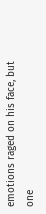emotions raged on his face, but one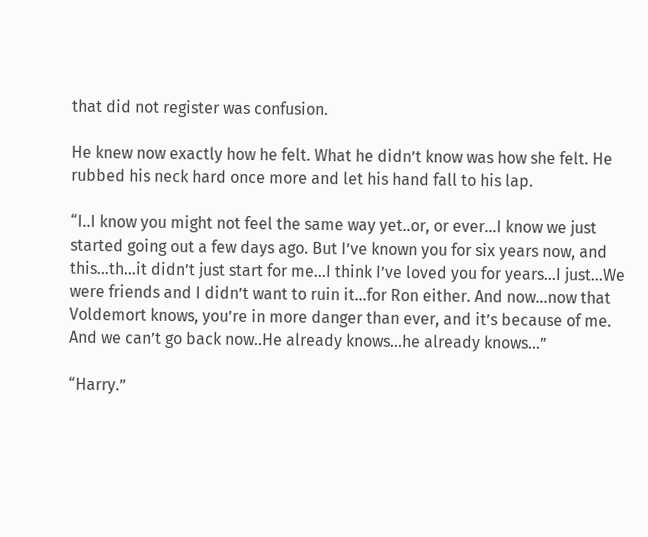that did not register was confusion.

He knew now exactly how he felt. What he didn’t know was how she felt. He rubbed his neck hard once more and let his hand fall to his lap.

“I..I know you might not feel the same way yet..or, or ever…I know we just started going out a few days ago. But I’ve known you for six years now, and this…th…it didn’t just start for me…I think I’ve loved you for years…I just…We were friends and I didn’t want to ruin it…for Ron either. And now…now that Voldemort knows, you’re in more danger than ever, and it’s because of me. And we can’t go back now..He already knows…he already knows…”

“Harry.”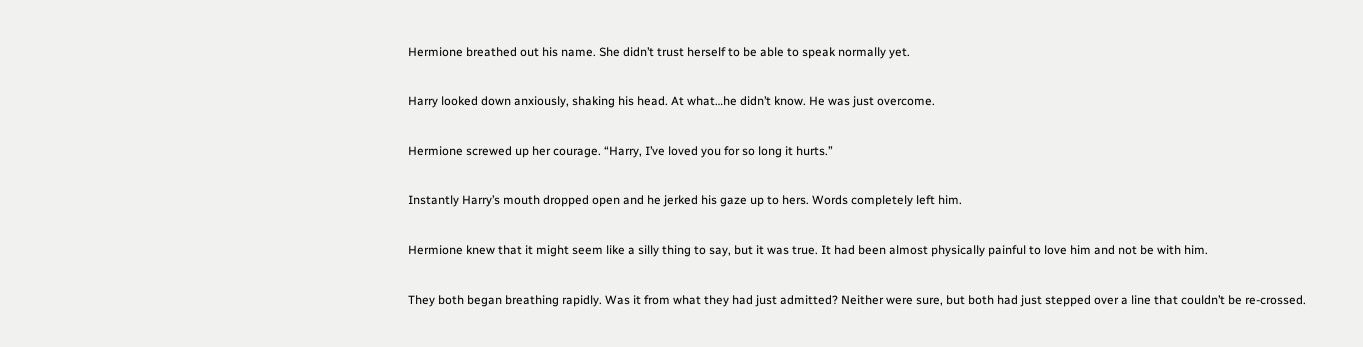Hermione breathed out his name. She didn’t trust herself to be able to speak normally yet.

Harry looked down anxiously, shaking his head. At what…he didn’t know. He was just overcome.

Hermione screwed up her courage. “Harry, I’ve loved you for so long it hurts.”

Instantly Harry’s mouth dropped open and he jerked his gaze up to hers. Words completely left him.

Hermione knew that it might seem like a silly thing to say, but it was true. It had been almost physically painful to love him and not be with him.

They both began breathing rapidly. Was it from what they had just admitted? Neither were sure, but both had just stepped over a line that couldn’t be re-crossed.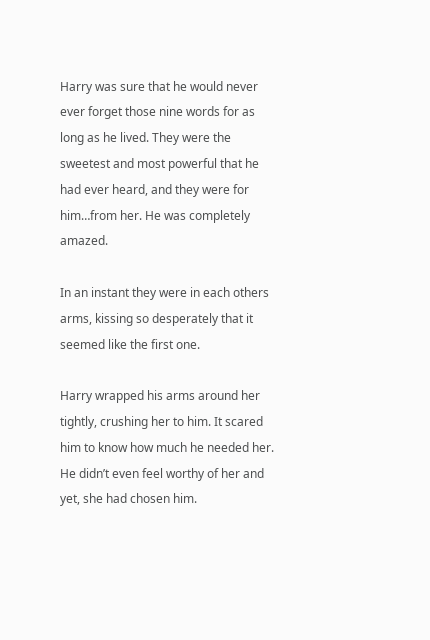Harry was sure that he would never ever forget those nine words for as long as he lived. They were the sweetest and most powerful that he had ever heard, and they were for him…from her. He was completely amazed.

In an instant they were in each others arms, kissing so desperately that it seemed like the first one.

Harry wrapped his arms around her tightly, crushing her to him. It scared him to know how much he needed her. He didn’t even feel worthy of her and yet, she had chosen him.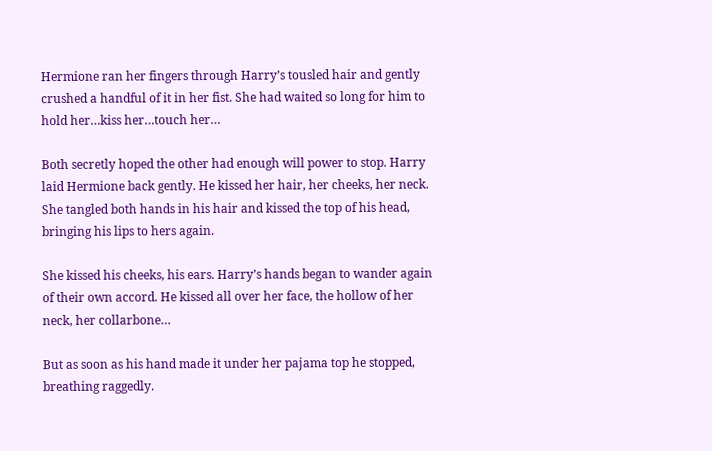Hermione ran her fingers through Harry’s tousled hair and gently crushed a handful of it in her fist. She had waited so long for him to hold her…kiss her…touch her…

Both secretly hoped the other had enough will power to stop. Harry laid Hermione back gently. He kissed her hair, her cheeks, her neck. She tangled both hands in his hair and kissed the top of his head, bringing his lips to hers again.

She kissed his cheeks, his ears. Harry’s hands began to wander again of their own accord. He kissed all over her face, the hollow of her neck, her collarbone…

But as soon as his hand made it under her pajama top he stopped, breathing raggedly.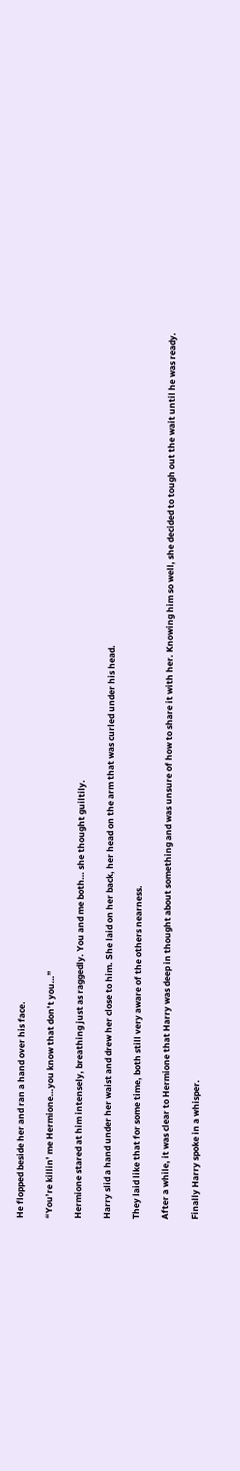He flopped beside her and ran a hand over his face.

“You’re killin’ me Hermione…you know that don’t you…”

Hermione stared at him intensely, breathing just as raggedly. You and me both… she thought guiltily.

Harry slid a hand under her waist and drew her close to him. She laid on her back, her head on the arm that was curled under his head.

They laid like that for some time, both still very aware of the others nearness.

After a while, it was clear to Hermione that Harry was deep in thought about something and was unsure of how to share it with her. Knowing him so well, she decided to tough out the wait until he was ready.

Finally Harry spoke in a whisper.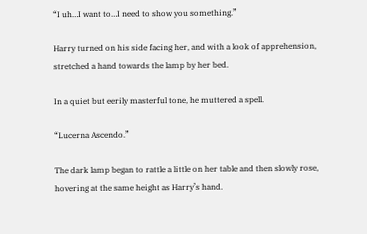“I uh…I want to…I need to show you something.”

Harry turned on his side facing her, and with a look of apprehension, stretched a hand towards the lamp by her bed.

In a quiet but eerily masterful tone, he muttered a spell.

“Lucerna Ascendo.”

The dark lamp began to rattle a little on her table and then slowly rose, hovering at the same height as Harry’s hand.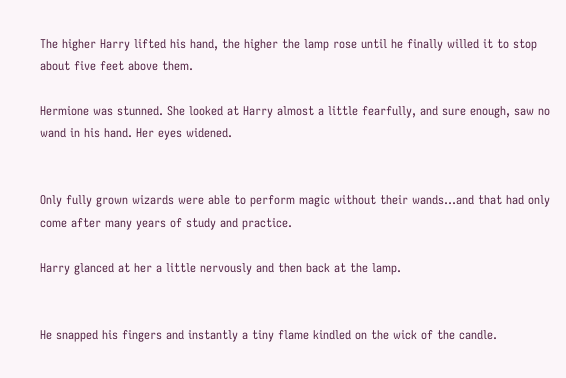The higher Harry lifted his hand, the higher the lamp rose until he finally willed it to stop about five feet above them.

Hermione was stunned. She looked at Harry almost a little fearfully, and sure enough, saw no wand in his hand. Her eyes widened.


Only fully grown wizards were able to perform magic without their wands…and that had only come after many years of study and practice.

Harry glanced at her a little nervously and then back at the lamp.


He snapped his fingers and instantly a tiny flame kindled on the wick of the candle.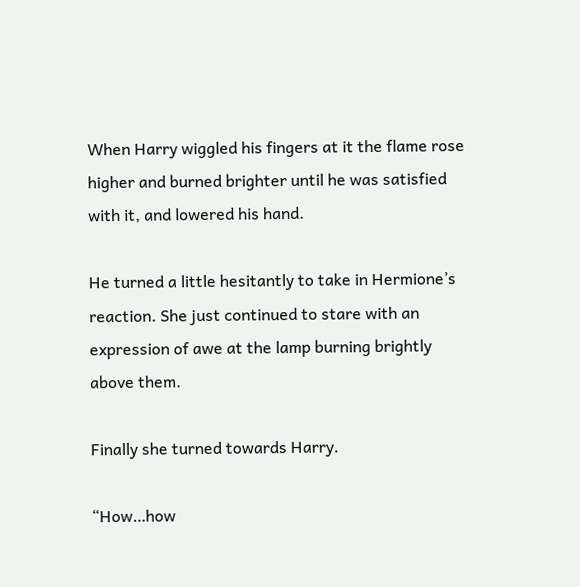When Harry wiggled his fingers at it the flame rose higher and burned brighter until he was satisfied with it, and lowered his hand.

He turned a little hesitantly to take in Hermione’s reaction. She just continued to stare with an expression of awe at the lamp burning brightly above them.

Finally she turned towards Harry.

“How…how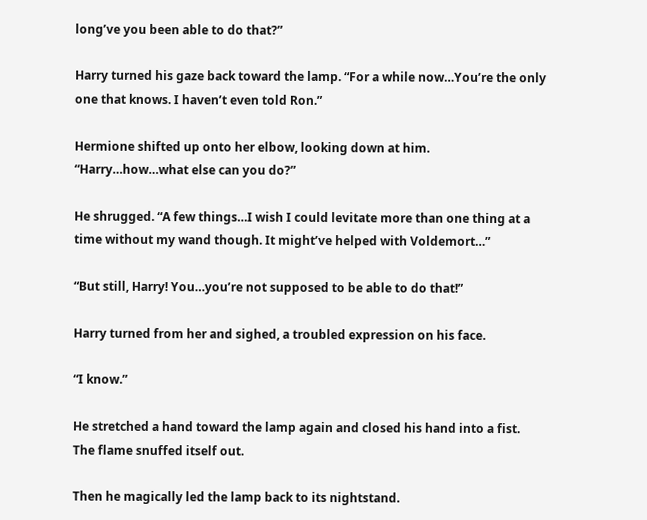long’ve you been able to do that?”

Harry turned his gaze back toward the lamp. “For a while now…You’re the only one that knows. I haven’t even told Ron.”

Hermione shifted up onto her elbow, looking down at him. “Harry…how…what else can you do?”

He shrugged. “A few things…I wish I could levitate more than one thing at a time without my wand though. It might’ve helped with Voldemort…”

“But still, Harry! You…you’re not supposed to be able to do that!”

Harry turned from her and sighed, a troubled expression on his face.

“I know.”

He stretched a hand toward the lamp again and closed his hand into a fist. The flame snuffed itself out.

Then he magically led the lamp back to its nightstand.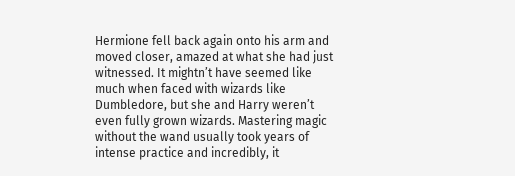Hermione fell back again onto his arm and moved closer, amazed at what she had just witnessed. It mightn’t have seemed like much when faced with wizards like Dumbledore, but she and Harry weren’t even fully grown wizards. Mastering magic without the wand usually took years of intense practice and incredibly, it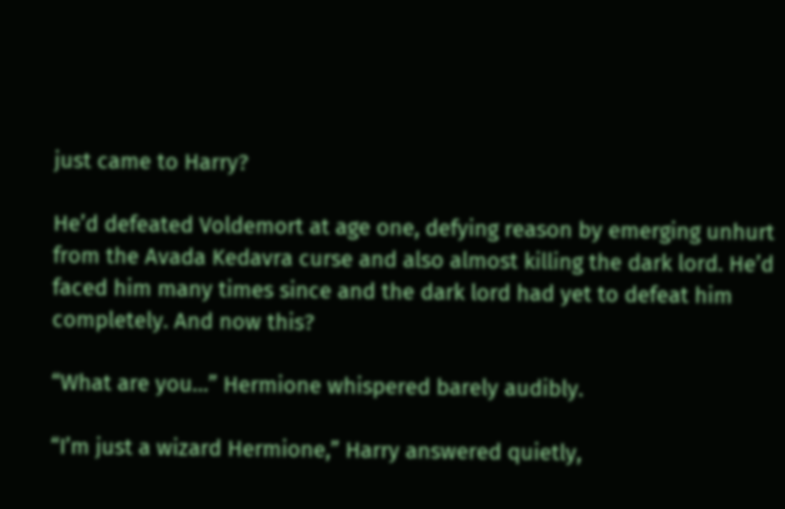just came to Harry?

He’d defeated Voldemort at age one, defying reason by emerging unhurt from the Avada Kedavra curse and also almost killing the dark lord. He’d faced him many times since and the dark lord had yet to defeat him completely. And now this?

“What are you…” Hermione whispered barely audibly.

“I’m just a wizard Hermione,” Harry answered quietly,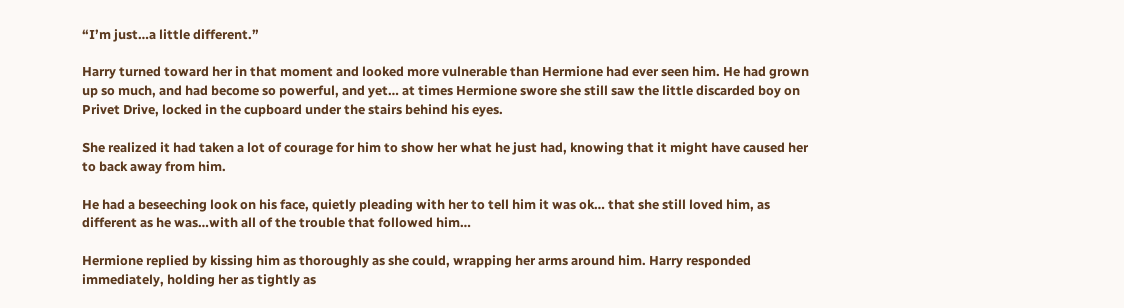“I’m just…a little different.”

Harry turned toward her in that moment and looked more vulnerable than Hermione had ever seen him. He had grown up so much, and had become so powerful, and yet… at times Hermione swore she still saw the little discarded boy on Privet Drive, locked in the cupboard under the stairs behind his eyes.

She realized it had taken a lot of courage for him to show her what he just had, knowing that it might have caused her to back away from him.

He had a beseeching look on his face, quietly pleading with her to tell him it was ok… that she still loved him, as different as he was…with all of the trouble that followed him…

Hermione replied by kissing him as thoroughly as she could, wrapping her arms around him. Harry responded immediately, holding her as tightly as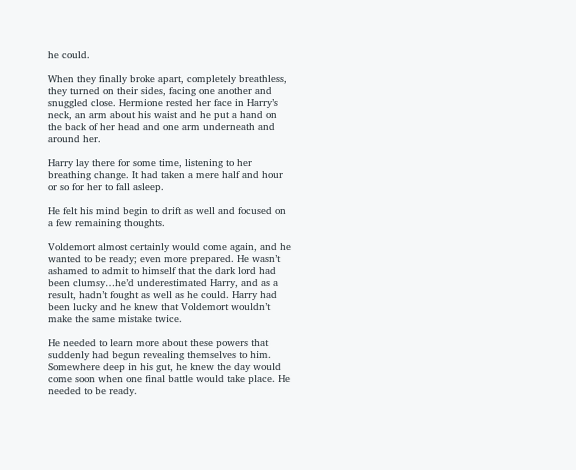he could.

When they finally broke apart, completely breathless, they turned on their sides, facing one another and snuggled close. Hermione rested her face in Harry’s neck, an arm about his waist and he put a hand on the back of her head and one arm underneath and around her.

Harry lay there for some time, listening to her breathing change. It had taken a mere half and hour or so for her to fall asleep.

He felt his mind begin to drift as well and focused on a few remaining thoughts.

Voldemort almost certainly would come again, and he wanted to be ready; even more prepared. He wasn’t ashamed to admit to himself that the dark lord had been clumsy…he’d underestimated Harry, and as a result, hadn’t fought as well as he could. Harry had been lucky and he knew that Voldemort wouldn’t make the same mistake twice.

He needed to learn more about these powers that suddenly had begun revealing themselves to him. Somewhere deep in his gut, he knew the day would come soon when one final battle would take place. He needed to be ready.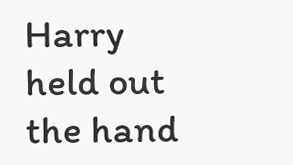Harry held out the hand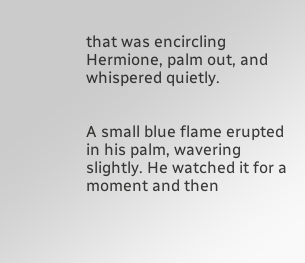that was encircling Hermione, palm out, and whispered quietly.


A small blue flame erupted in his palm, wavering slightly. He watched it for a moment and then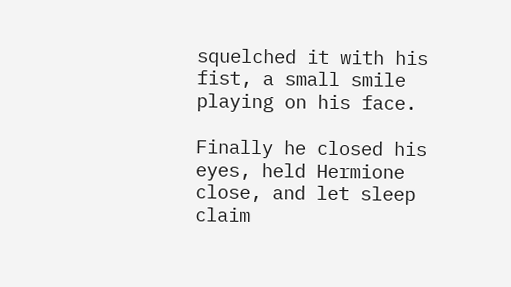squelched it with his fist, a small smile playing on his face.

Finally he closed his eyes, held Hermione close, and let sleep claim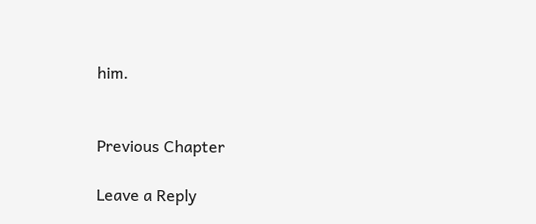him.


Previous Chapter

Leave a Reply